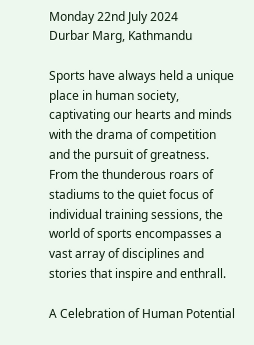Monday 22nd July 2024
Durbar Marg, Kathmandu

Sports have always held a unique place in human society, captivating our hearts and minds with the drama of competition and the pursuit of greatness. From the thunderous roars of stadiums to the quiet focus of individual training sessions, the world of sports encompasses a vast array of disciplines and stories that inspire and enthrall.

A Celebration of Human Potential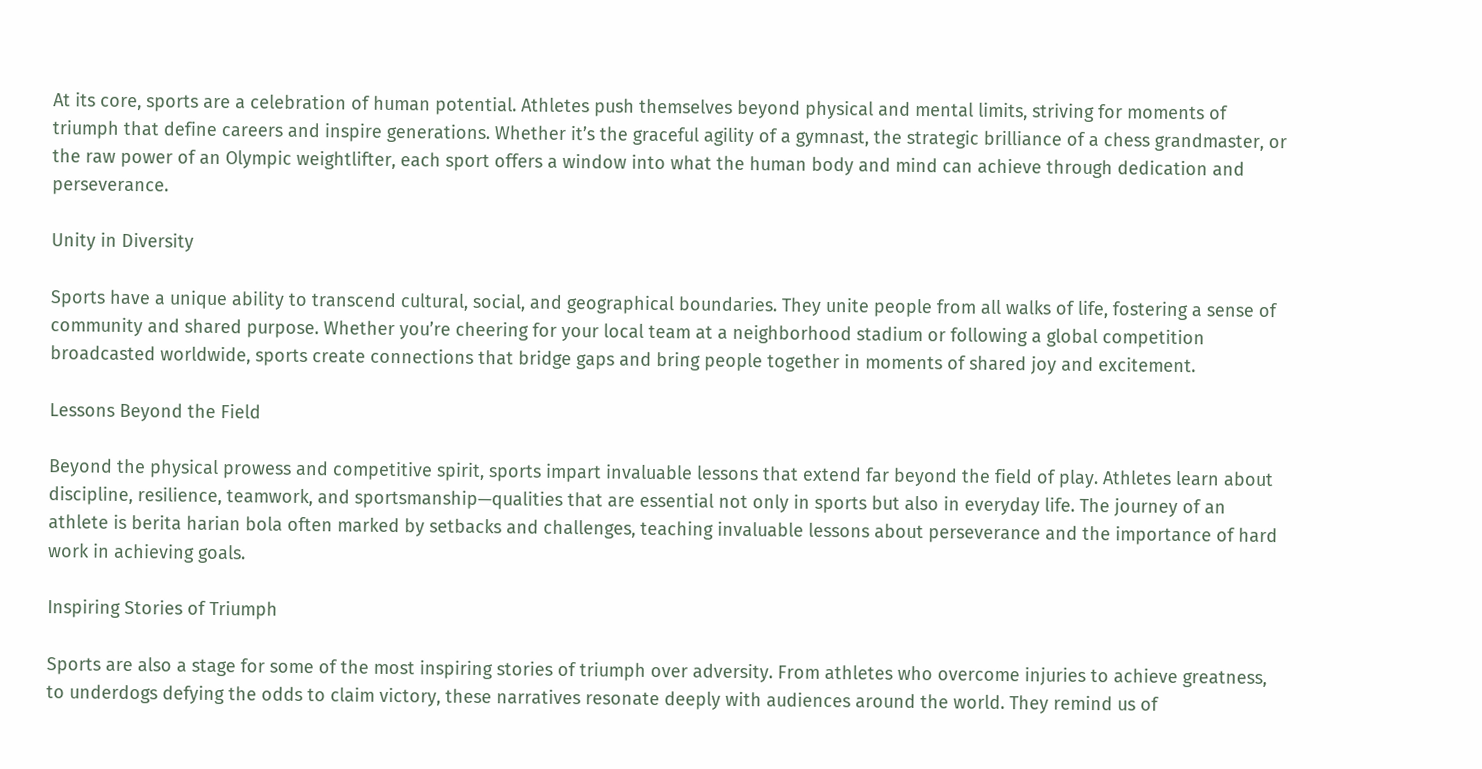At its core, sports are a celebration of human potential. Athletes push themselves beyond physical and mental limits, striving for moments of triumph that define careers and inspire generations. Whether it’s the graceful agility of a gymnast, the strategic brilliance of a chess grandmaster, or the raw power of an Olympic weightlifter, each sport offers a window into what the human body and mind can achieve through dedication and perseverance.

Unity in Diversity

Sports have a unique ability to transcend cultural, social, and geographical boundaries. They unite people from all walks of life, fostering a sense of community and shared purpose. Whether you’re cheering for your local team at a neighborhood stadium or following a global competition broadcasted worldwide, sports create connections that bridge gaps and bring people together in moments of shared joy and excitement.

Lessons Beyond the Field

Beyond the physical prowess and competitive spirit, sports impart invaluable lessons that extend far beyond the field of play. Athletes learn about discipline, resilience, teamwork, and sportsmanship—qualities that are essential not only in sports but also in everyday life. The journey of an athlete is berita harian bola often marked by setbacks and challenges, teaching invaluable lessons about perseverance and the importance of hard work in achieving goals.

Inspiring Stories of Triumph

Sports are also a stage for some of the most inspiring stories of triumph over adversity. From athletes who overcome injuries to achieve greatness, to underdogs defying the odds to claim victory, these narratives resonate deeply with audiences around the world. They remind us of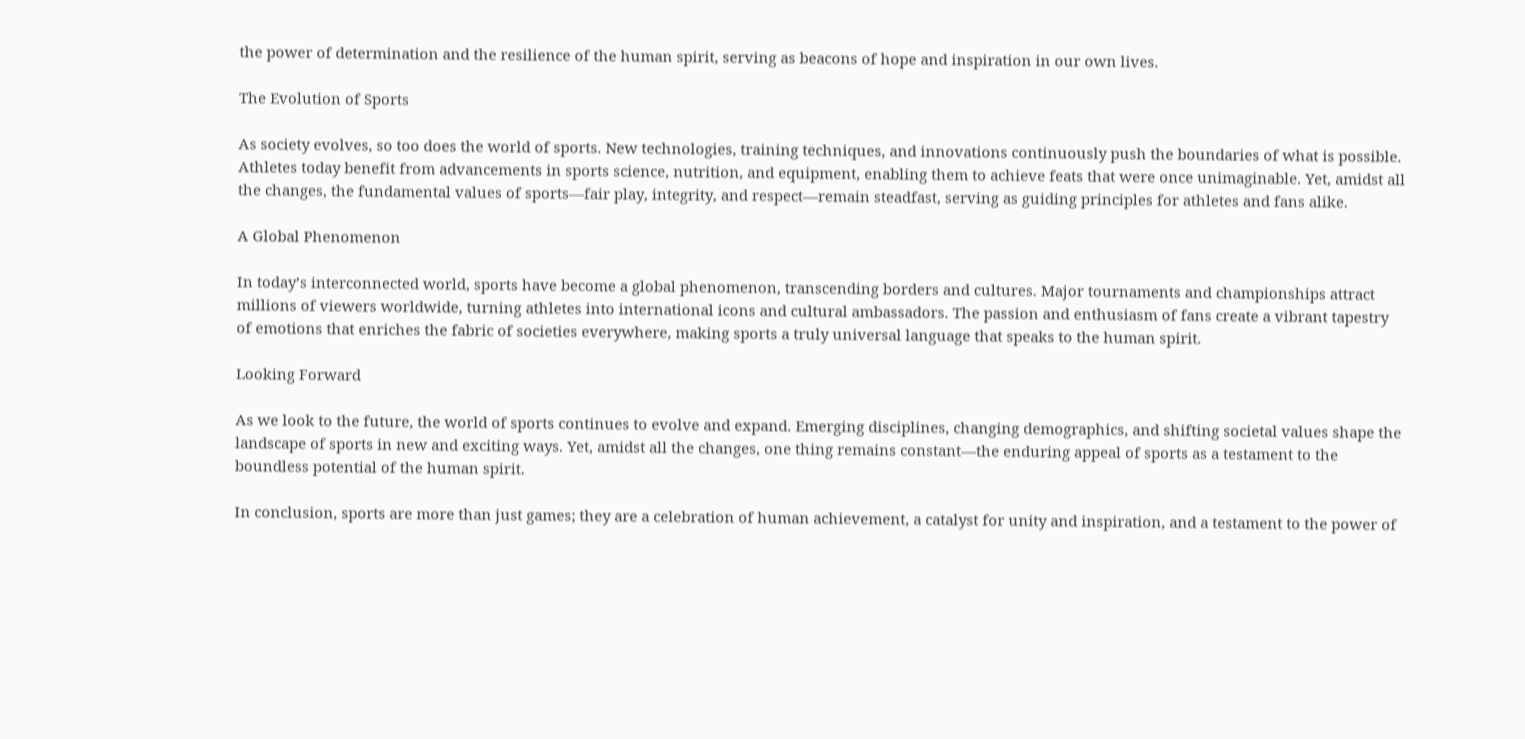the power of determination and the resilience of the human spirit, serving as beacons of hope and inspiration in our own lives.

The Evolution of Sports

As society evolves, so too does the world of sports. New technologies, training techniques, and innovations continuously push the boundaries of what is possible. Athletes today benefit from advancements in sports science, nutrition, and equipment, enabling them to achieve feats that were once unimaginable. Yet, amidst all the changes, the fundamental values of sports—fair play, integrity, and respect—remain steadfast, serving as guiding principles for athletes and fans alike.

A Global Phenomenon

In today’s interconnected world, sports have become a global phenomenon, transcending borders and cultures. Major tournaments and championships attract millions of viewers worldwide, turning athletes into international icons and cultural ambassadors. The passion and enthusiasm of fans create a vibrant tapestry of emotions that enriches the fabric of societies everywhere, making sports a truly universal language that speaks to the human spirit.

Looking Forward

As we look to the future, the world of sports continues to evolve and expand. Emerging disciplines, changing demographics, and shifting societal values shape the landscape of sports in new and exciting ways. Yet, amidst all the changes, one thing remains constant—the enduring appeal of sports as a testament to the boundless potential of the human spirit.

In conclusion, sports are more than just games; they are a celebration of human achievement, a catalyst for unity and inspiration, and a testament to the power of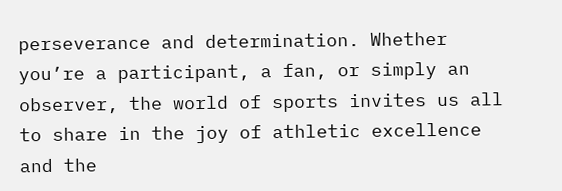perseverance and determination. Whether you’re a participant, a fan, or simply an observer, the world of sports invites us all to share in the joy of athletic excellence and the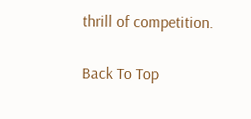thrill of competition.

Back To Top